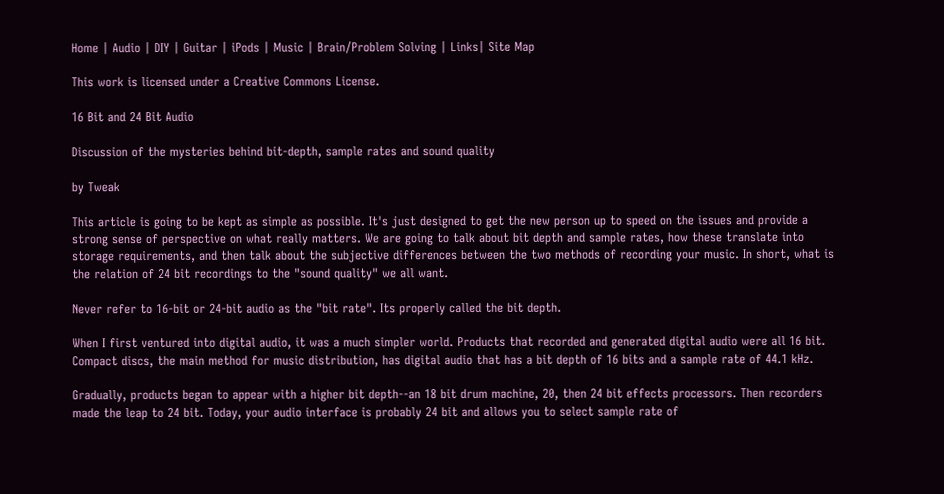Home | Audio | DIY | Guitar | iPods | Music | Brain/Problem Solving | Links| Site Map

This work is licensed under a Creative Commons License.

16 Bit and 24 Bit Audio

Discussion of the mysteries behind bit-depth, sample rates and sound quality

by Tweak

This article is going to be kept as simple as possible. It's just designed to get the new person up to speed on the issues and provide a strong sense of perspective on what really matters. We are going to talk about bit depth and sample rates, how these translate into storage requirements, and then talk about the subjective differences between the two methods of recording your music. In short, what is the relation of 24 bit recordings to the "sound quality" we all want.

Never refer to 16-bit or 24-bit audio as the "bit rate". Its properly called the bit depth.

When I first ventured into digital audio, it was a much simpler world. Products that recorded and generated digital audio were all 16 bit. Compact discs, the main method for music distribution, has digital audio that has a bit depth of 16 bits and a sample rate of 44.1 kHz.

Gradually, products began to appear with a higher bit depth--an 18 bit drum machine, 20, then 24 bit effects processors. Then recorders made the leap to 24 bit. Today, your audio interface is probably 24 bit and allows you to select sample rate of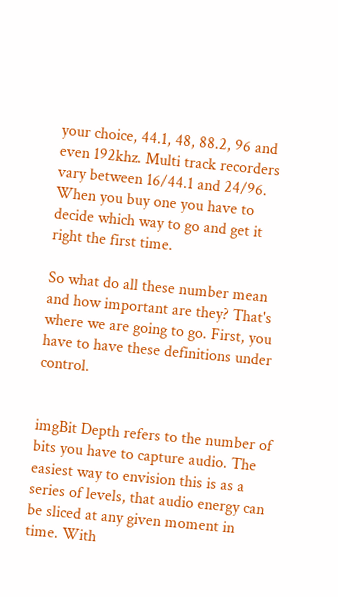your choice, 44.1, 48, 88.2, 96 and even 192khz. Multi track recorders vary between 16/44.1 and 24/96. When you buy one you have to decide which way to go and get it right the first time.

So what do all these number mean and how important are they? That's where we are going to go. First, you have to have these definitions under control.


imgBit Depth refers to the number of bits you have to capture audio. The easiest way to envision this is as a series of levels, that audio energy can be sliced at any given moment in time. With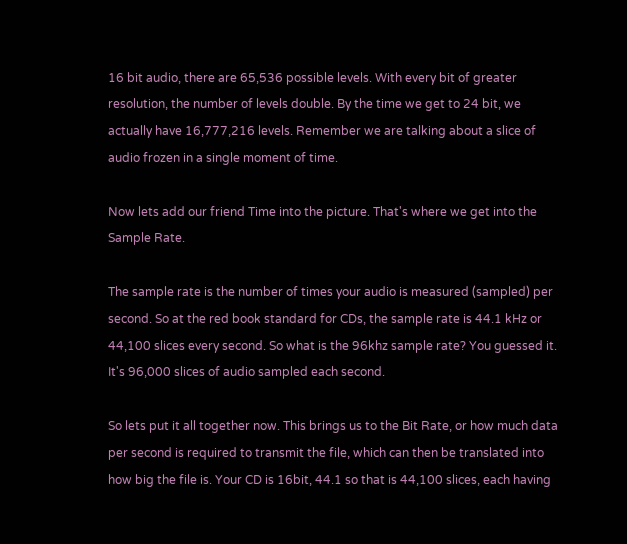16 bit audio, there are 65,536 possible levels. With every bit of greater resolution, the number of levels double. By the time we get to 24 bit, we actually have 16,777,216 levels. Remember we are talking about a slice of audio frozen in a single moment of time.

Now lets add our friend Time into the picture. That's where we get into the Sample Rate.

The sample rate is the number of times your audio is measured (sampled) per second. So at the red book standard for CDs, the sample rate is 44.1 kHz or 44,100 slices every second. So what is the 96khz sample rate? You guessed it. It's 96,000 slices of audio sampled each second.

So lets put it all together now. This brings us to the Bit Rate, or how much data per second is required to transmit the file, which can then be translated into how big the file is. Your CD is 16bit, 44.1 so that is 44,100 slices, each having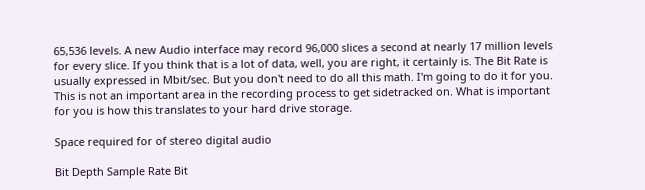65,536 levels. A new Audio interface may record 96,000 slices a second at nearly 17 million levels for every slice. If you think that is a lot of data, well, you are right, it certainly is. The Bit Rate is usually expressed in Mbit/sec. But you don't need to do all this math. I'm going to do it for you. This is not an important area in the recording process to get sidetracked on. What is important for you is how this translates to your hard drive storage.

Space required for of stereo digital audio

Bit Depth Sample Rate Bit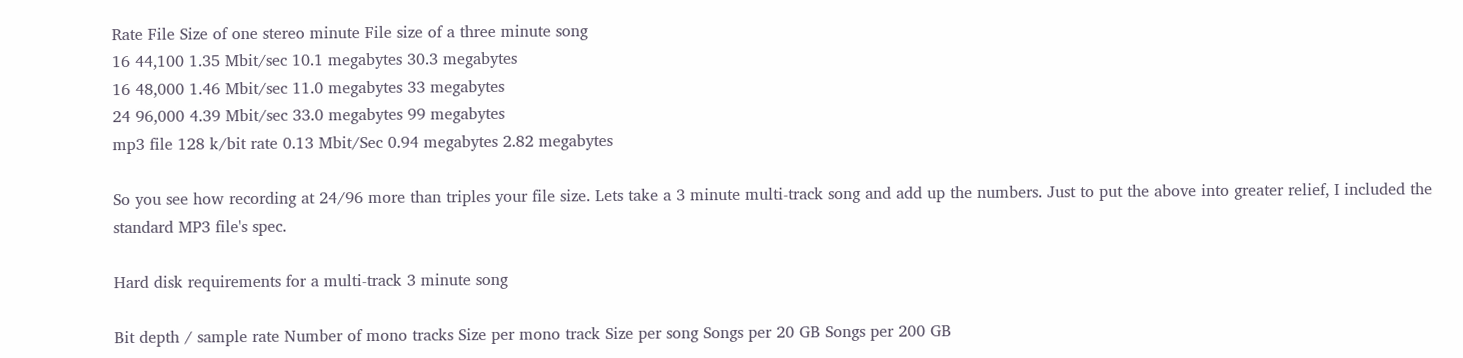Rate File Size of one stereo minute File size of a three minute song
16 44,100 1.35 Mbit/sec 10.1 megabytes 30.3 megabytes
16 48,000 1.46 Mbit/sec 11.0 megabytes 33 megabytes
24 96,000 4.39 Mbit/sec 33.0 megabytes 99 megabytes
mp3 file 128 k/bit rate 0.13 Mbit/Sec 0.94 megabytes 2.82 megabytes

So you see how recording at 24/96 more than triples your file size. Lets take a 3 minute multi-track song and add up the numbers. Just to put the above into greater relief, I included the standard MP3 file's spec.

Hard disk requirements for a multi-track 3 minute song

Bit depth / sample rate Number of mono tracks Size per mono track Size per song Songs per 20 GB Songs per 200 GB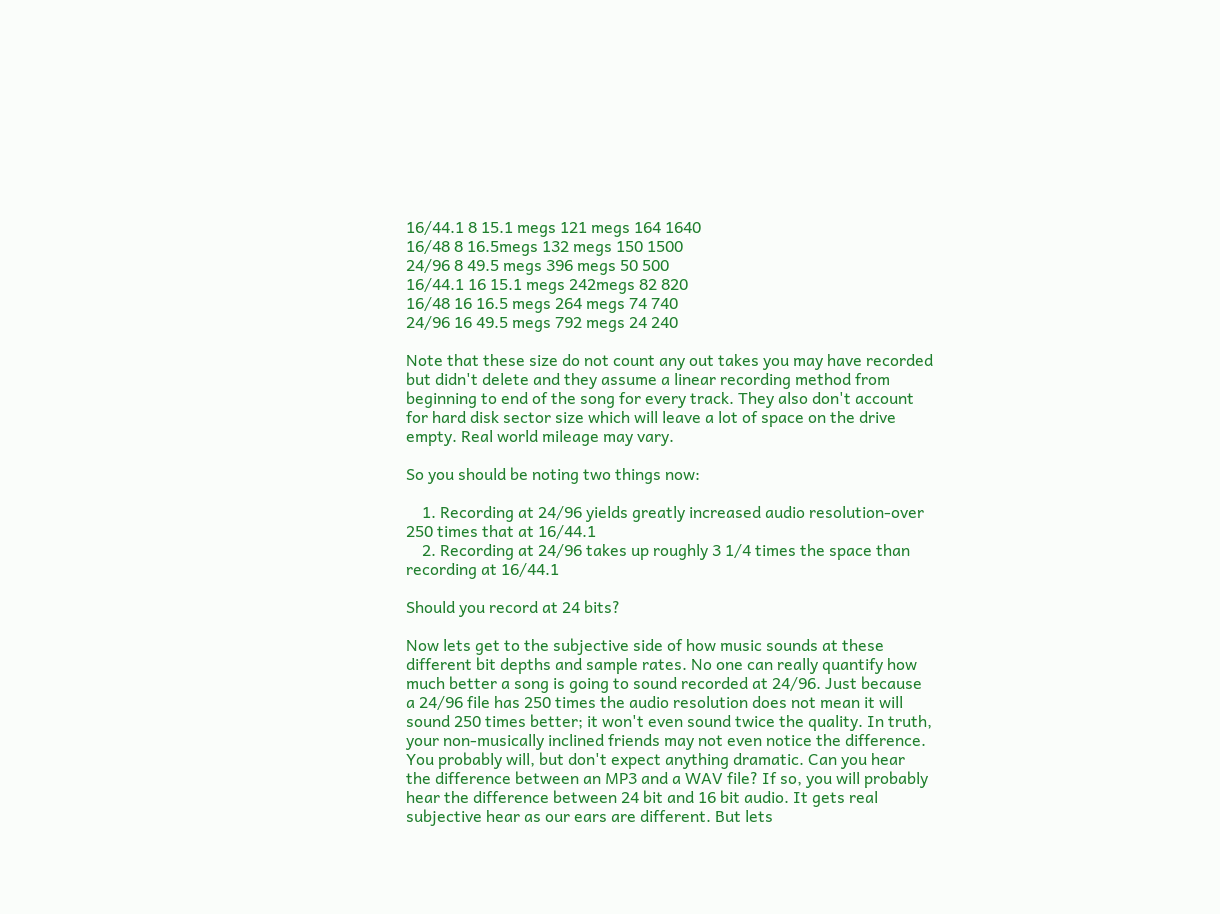16/44.1 8 15.1 megs 121 megs 164 1640
16/48 8 16.5megs 132 megs 150 1500
24/96 8 49.5 megs 396 megs 50 500
16/44.1 16 15.1 megs 242megs 82 820
16/48 16 16.5 megs 264 megs 74 740
24/96 16 49.5 megs 792 megs 24 240

Note that these size do not count any out takes you may have recorded but didn't delete and they assume a linear recording method from beginning to end of the song for every track. They also don't account for hard disk sector size which will leave a lot of space on the drive empty. Real world mileage may vary.

So you should be noting two things now:

    1. Recording at 24/96 yields greatly increased audio resolution-over 250 times that at 16/44.1
    2. Recording at 24/96 takes up roughly 3 1/4 times the space than recording at 16/44.1

Should you record at 24 bits?

Now lets get to the subjective side of how music sounds at these different bit depths and sample rates. No one can really quantify how much better a song is going to sound recorded at 24/96. Just because a 24/96 file has 250 times the audio resolution does not mean it will sound 250 times better; it won't even sound twice the quality. In truth, your non-musically inclined friends may not even notice the difference. You probably will, but don't expect anything dramatic. Can you hear the difference between an MP3 and a WAV file? If so, you will probably hear the difference between 24 bit and 16 bit audio. It gets real subjective hear as our ears are different. But lets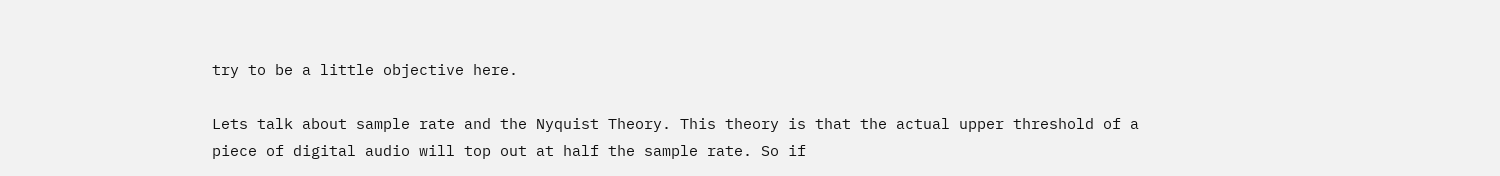try to be a little objective here.

Lets talk about sample rate and the Nyquist Theory. This theory is that the actual upper threshold of a piece of digital audio will top out at half the sample rate. So if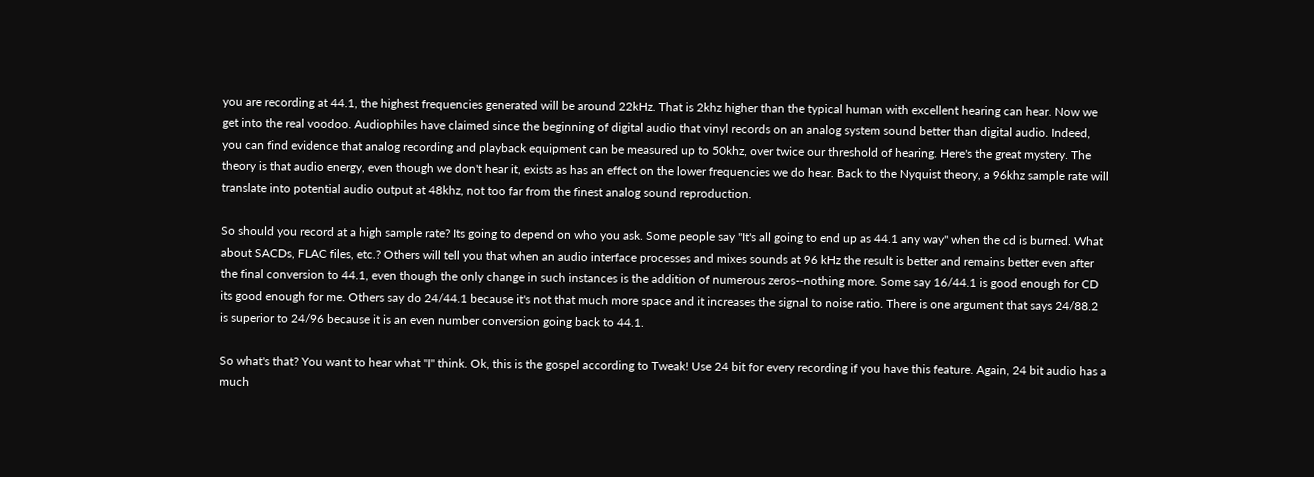you are recording at 44.1, the highest frequencies generated will be around 22kHz. That is 2khz higher than the typical human with excellent hearing can hear. Now we get into the real voodoo. Audiophiles have claimed since the beginning of digital audio that vinyl records on an analog system sound better than digital audio. Indeed, you can find evidence that analog recording and playback equipment can be measured up to 50khz, over twice our threshold of hearing. Here's the great mystery. The theory is that audio energy, even though we don't hear it, exists as has an effect on the lower frequencies we do hear. Back to the Nyquist theory, a 96khz sample rate will translate into potential audio output at 48khz, not too far from the finest analog sound reproduction.

So should you record at a high sample rate? Its going to depend on who you ask. Some people say "It's all going to end up as 44.1 any way" when the cd is burned. What about SACDs, FLAC files, etc.? Others will tell you that when an audio interface processes and mixes sounds at 96 kHz the result is better and remains better even after the final conversion to 44.1, even though the only change in such instances is the addition of numerous zeros--nothing more. Some say 16/44.1 is good enough for CD its good enough for me. Others say do 24/44.1 because it's not that much more space and it increases the signal to noise ratio. There is one argument that says 24/88.2 is superior to 24/96 because it is an even number conversion going back to 44.1.

So what's that? You want to hear what "I" think. Ok, this is the gospel according to Tweak! Use 24 bit for every recording if you have this feature. Again, 24 bit audio has a much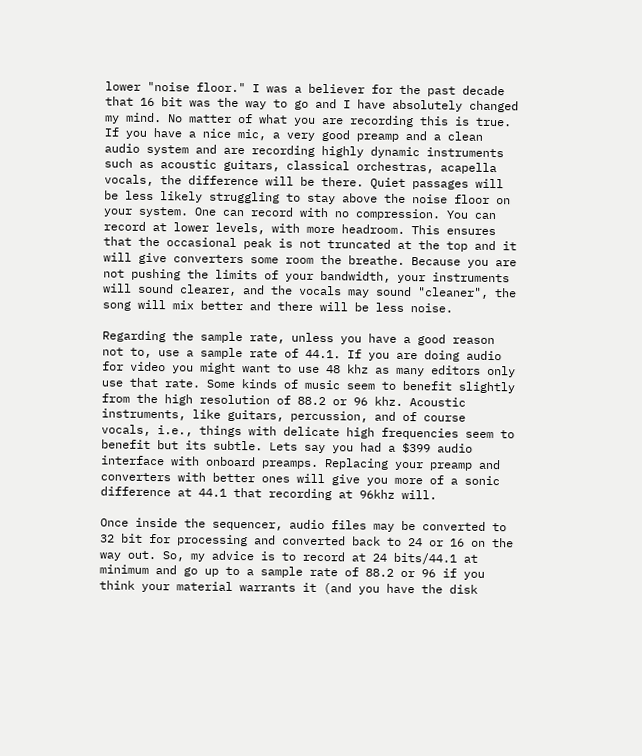lower "noise floor." I was a believer for the past decade that 16 bit was the way to go and I have absolutely changed my mind. No matter of what you are recording this is true. If you have a nice mic, a very good preamp and a clean audio system and are recording highly dynamic instruments such as acoustic guitars, classical orchestras, acapella vocals, the difference will be there. Quiet passages will be less likely struggling to stay above the noise floor on your system. One can record with no compression. You can record at lower levels, with more headroom. This ensures that the occasional peak is not truncated at the top and it will give converters some room the breathe. Because you are not pushing the limits of your bandwidth, your instruments will sound clearer, and the vocals may sound "cleaner", the song will mix better and there will be less noise.

Regarding the sample rate, unless you have a good reason not to, use a sample rate of 44.1. If you are doing audio for video you might want to use 48 khz as many editors only use that rate. Some kinds of music seem to benefit slightly from the high resolution of 88.2 or 96 khz. Acoustic instruments, like guitars, percussion, and of course vocals, i.e., things with delicate high frequencies seem to benefit but its subtle. Lets say you had a $399 audio interface with onboard preamps. Replacing your preamp and converters with better ones will give you more of a sonic difference at 44.1 that recording at 96khz will.

Once inside the sequencer, audio files may be converted to 32 bit for processing and converted back to 24 or 16 on the way out. So, my advice is to record at 24 bits/44.1 at minimum and go up to a sample rate of 88.2 or 96 if you think your material warrants it (and you have the disk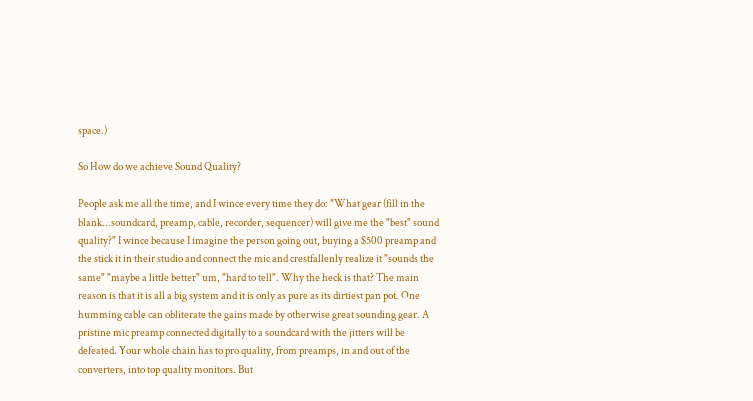space.)

So How do we achieve Sound Quality?

People ask me all the time, and I wince every time they do: "What gear (fill in the blank...soundcard, preamp, cable, recorder, sequencer) will give me the "best" sound quality?" I wince because I imagine the person going out, buying a $500 preamp and the stick it in their studio and connect the mic and crestfallenly realize it "sounds the same" "maybe a little better" um, "hard to tell". Why the heck is that? The main reason is that it is all a big system and it is only as pure as its dirtiest pan pot. One humming cable can obliterate the gains made by otherwise great sounding gear. A pristine mic preamp connected digitally to a soundcard with the jitters will be defeated. Your whole chain has to pro quality, from preamps, in and out of the converters, into top quality monitors. But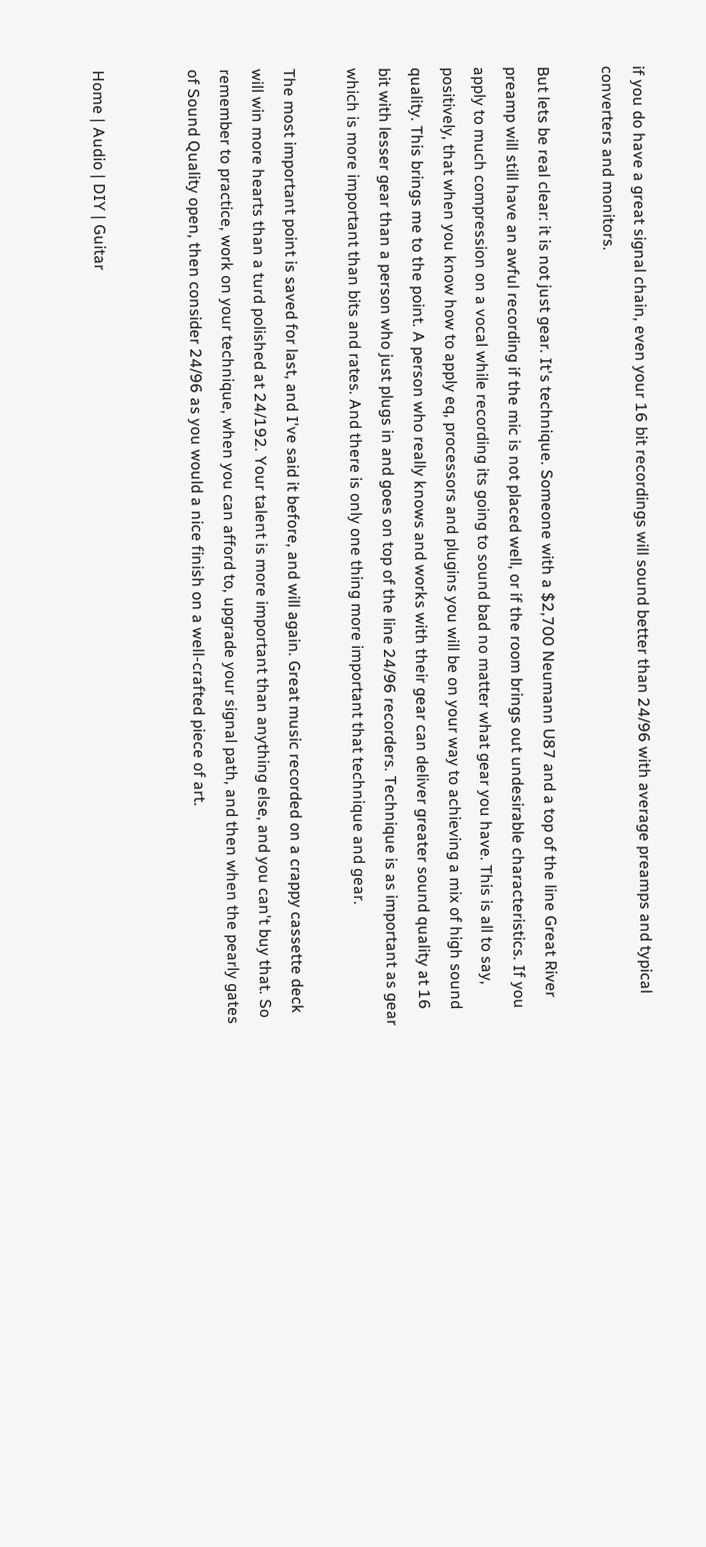if you do have a great signal chain, even your 16 bit recordings will sound better than 24/96 with average preamps and typical converters and monitors.

But lets be real clear: it is not just gear. It's technique. Someone with a $2,700 Neumann U87 and a top of the line Great River preamp will still have an awful recording if the mic is not placed well, or if the room brings out undesirable characteristics. If you apply to much compression on a vocal while recording its going to sound bad no matter what gear you have. This is all to say, positively, that when you know how to apply eq, processors and plugins you will be on your way to achieving a mix of high sound quality. This brings me to the point. A person who really knows and works with their gear can deliver greater sound quality at 16 bit with lesser gear than a person who just plugs in and goes on top of the line 24/96 recorders. Technique is as important as gear which is more important than bits and rates. And there is only one thing more important that technique and gear.

The most important point is saved for last, and I've said it before, and will again. Great music recorded on a crappy cassette deck will win more hearts than a turd polished at 24/192. Your talent is more important than anything else, and you can't buy that. So remember to practice, work on your technique, when you can afford to, upgrade your signal path, and then when the pearly gates of Sound Quality open, then consider 24/96 as you would a nice finish on a well-crafted piece of art.


Home | Audio | DIY | Guitar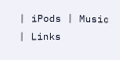| iPods | Music | Links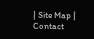| Site Map | Contact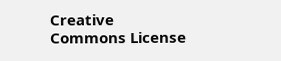Creative Commons License